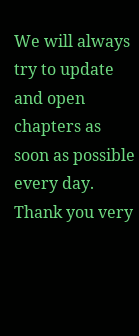We will always try to update and open chapters as soon as possible every day. Thank you very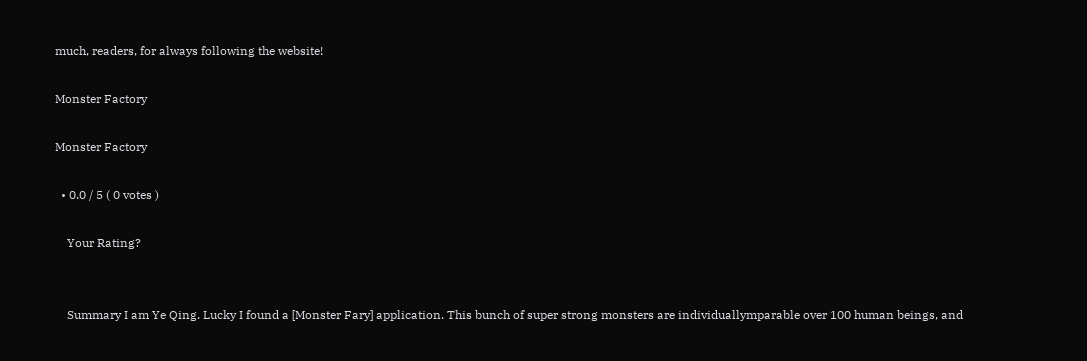much, readers, for always following the website!

Monster Factory

Monster Factory

  • 0.0 / 5 ( 0 votes )

    Your Rating?


    Summary I am Ye Qing. Lucky I found a [Monster Fary] application. This bunch of super strong monsters are individuallymparable over 100 human beings, and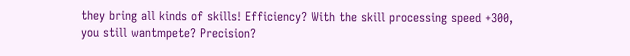they bring all kinds of skills! Efficiency? With the skill processing speed +300, you still wantmpete? Precision?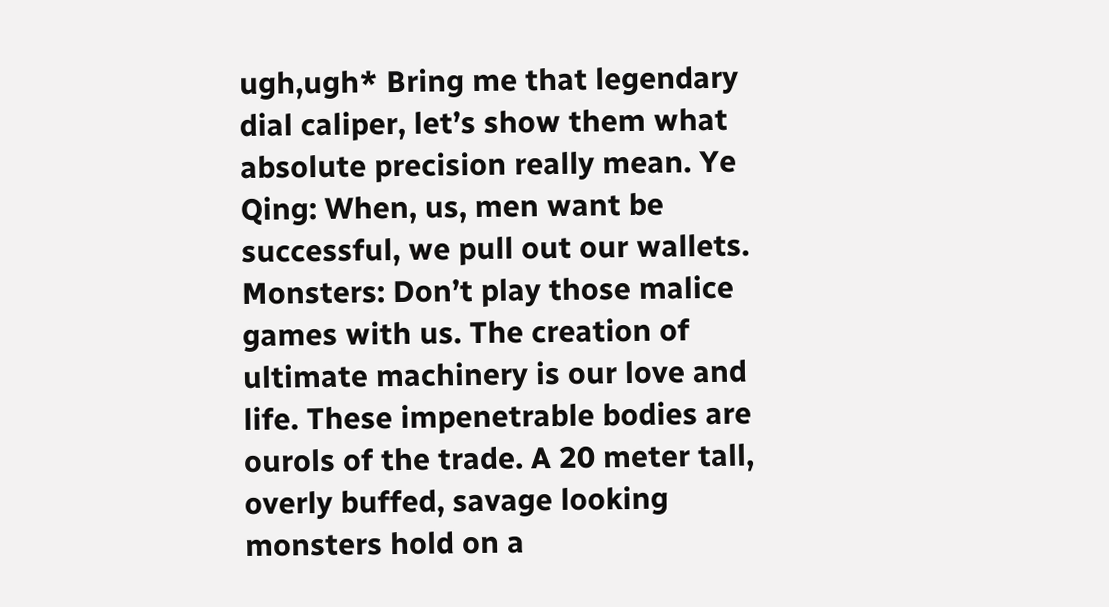ugh,ugh* Bring me that legendary dial caliper, let’s show them what absolute precision really mean. Ye Qing: When, us, men want be successful, we pull out our wallets. Monsters: Don’t play those malice games with us. The creation of ultimate machinery is our love and life. These impenetrable bodies are ourols of the trade. A 20 meter tall, overly buffed, savage looking monsters hold on a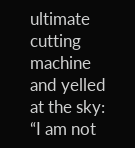ultimate cutting machine and yelled at the sky: “I am not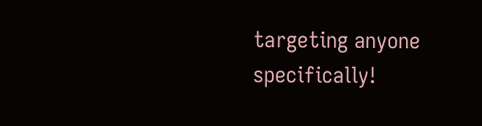targeting anyone specifically!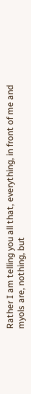Rather I am telling you all that, everything, in front of me and myols are, nothing, but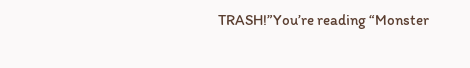TRASH!”You’re reading “Monster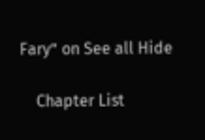Fary” on See all Hide

    Chapter List